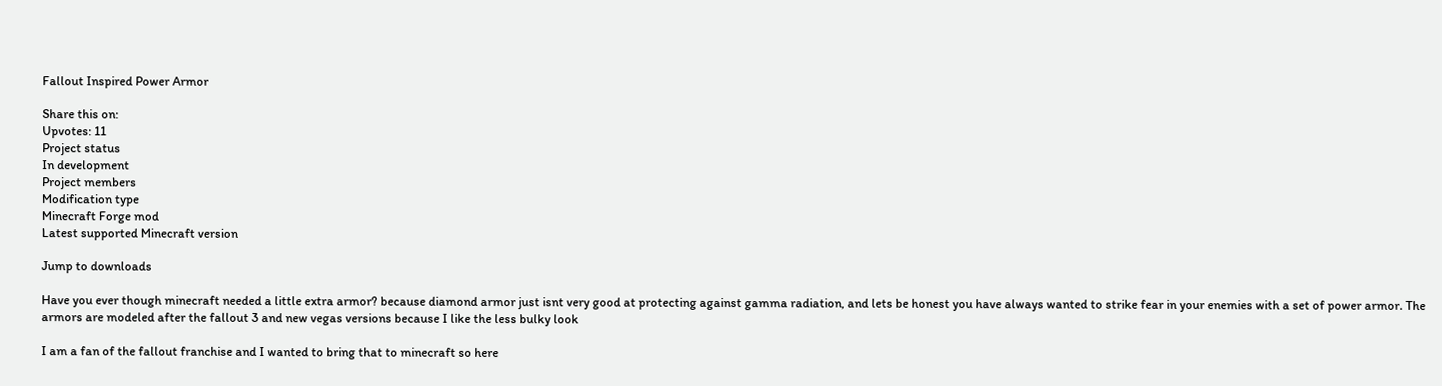Fallout Inspired Power Armor

Share this on:
Upvotes: 11
Project status
In development
Project members
Modification type
Minecraft Forge mod
Latest supported Minecraft version

Jump to downloads

Have you ever though minecraft needed a little extra armor? because diamond armor just isnt very good at protecting against gamma radiation, and lets be honest you have always wanted to strike fear in your enemies with a set of power armor. The armors are modeled after the fallout 3 and new vegas versions because I like the less bulky look

I am a fan of the fallout franchise and I wanted to bring that to minecraft so here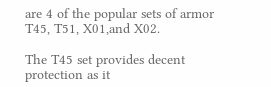are 4 of the popular sets of armor T45, T51, X01,and X02.

The T45 set provides decent protection as it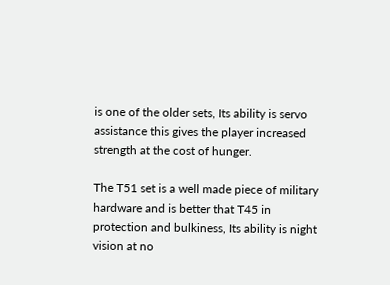is one of the older sets, Its ability is servo assistance this gives the player increased strength at the cost of hunger.

The T51 set is a well made piece of military hardware and is better that T45 in protection and bulkiness, Its ability is night vision at no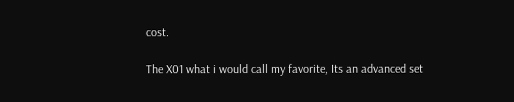cost.

The X01 what i would call my favorite, Its an advanced set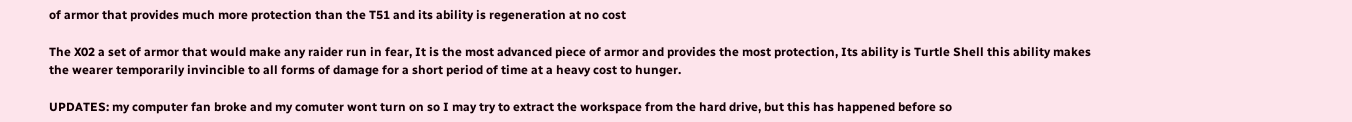of armor that provides much more protection than the T51 and its ability is regeneration at no cost

The X02 a set of armor that would make any raider run in fear, It is the most advanced piece of armor and provides the most protection, Its ability is Turtle Shell this ability makes the wearer temporarily invincible to all forms of damage for a short period of time at a heavy cost to hunger.

UPDATES: my computer fan broke and my comuter wont turn on so I may try to extract the workspace from the hard drive, but this has happened before so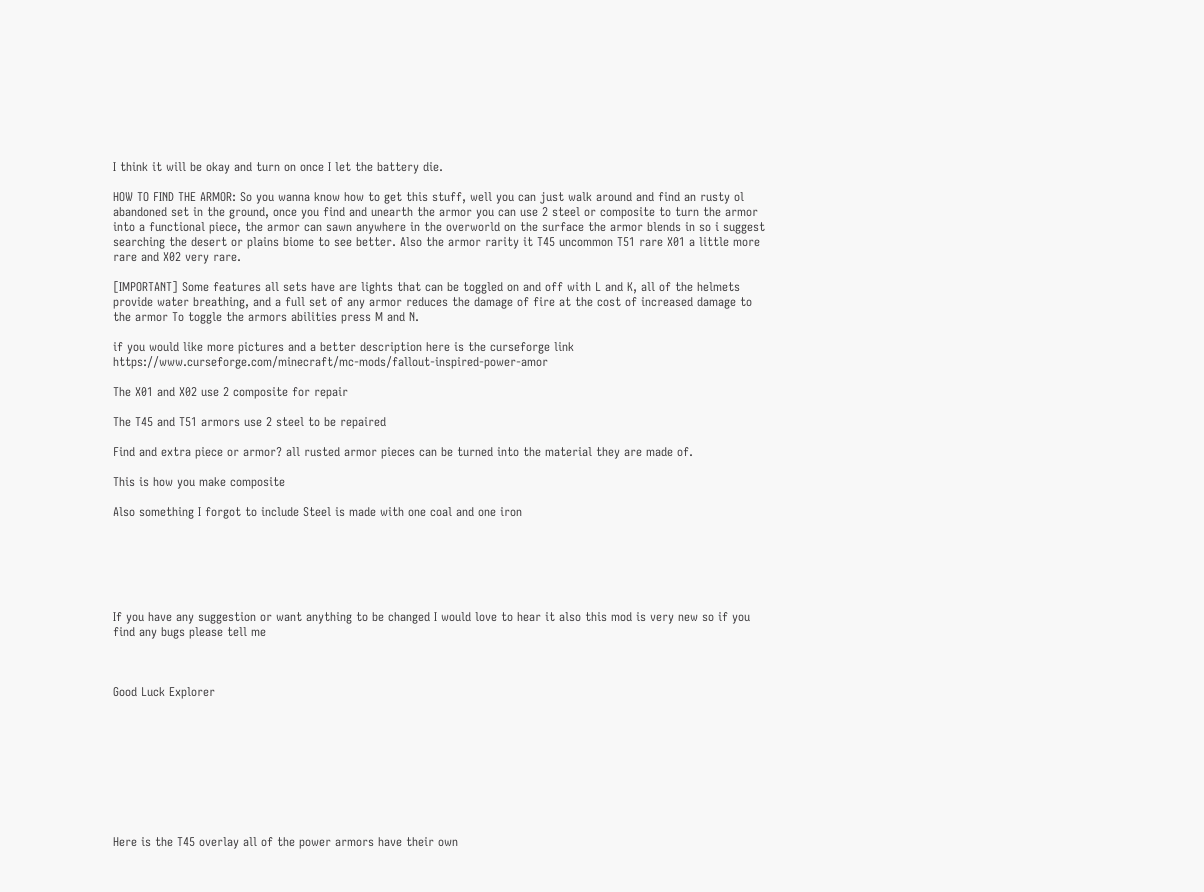I think it will be okay and turn on once I let the battery die.

HOW TO FIND THE ARMOR: So you wanna know how to get this stuff, well you can just walk around and find an rusty ol abandoned set in the ground, once you find and unearth the armor you can use 2 steel or composite to turn the armor into a functional piece, the armor can sawn anywhere in the overworld on the surface the armor blends in so i suggest searching the desert or plains biome to see better. Also the armor rarity it T45 uncommon T51 rare X01 a little more rare and X02 very rare.

[IMPORTANT] Some features all sets have are lights that can be toggled on and off with L and K, all of the helmets provide water breathing, and a full set of any armor reduces the damage of fire at the cost of increased damage to the armor To toggle the armors abilities press M and N.

if you would like more pictures and a better description here is the curseforge link  https://www.curseforge.com/minecraft/mc-mods/fallout-inspired-power-amor

The X01 and X02 use 2 composite for repair

The T45 and T51 armors use 2 steel to be repaired

Find and extra piece or armor? all rusted armor pieces can be turned into the material they are made of.

This is how you make composite

Also something I forgot to include Steel is made with one coal and one iron






If you have any suggestion or want anything to be changed I would love to hear it also this mod is very new so if you find any bugs please tell me



Good Luck Explorer









Here is the T45 overlay all of the power armors have their own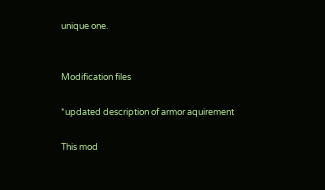unique one.


Modification files

*updated description of armor aquirement

This mod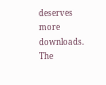deserves more downloads. The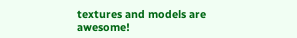textures and models are awesome!